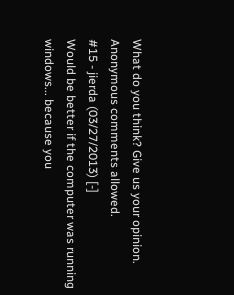What do you think? Give us your opinion. Anonymous comments allowed.
#15 - jierda (03/27/2013) [-]
Would be better if the computer was running windows... because you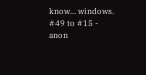know... windows.
#49 to #15 - anon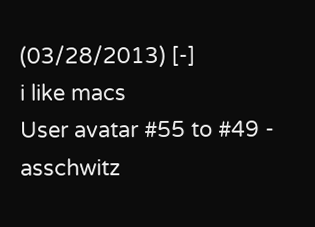(03/28/2013) [-]
i like macs
User avatar #55 to #49 - asschwitz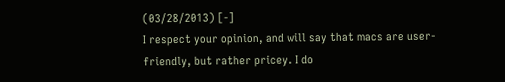(03/28/2013) [-]
I respect your opinion, and will say that macs are user-friendly, but rather pricey. I do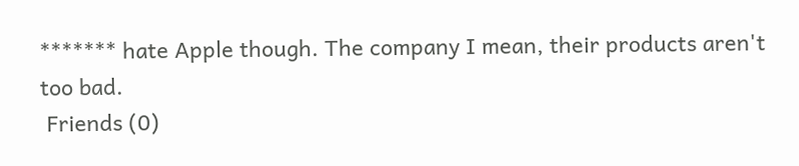******* hate Apple though. The company I mean, their products aren't too bad.
 Friends (0)